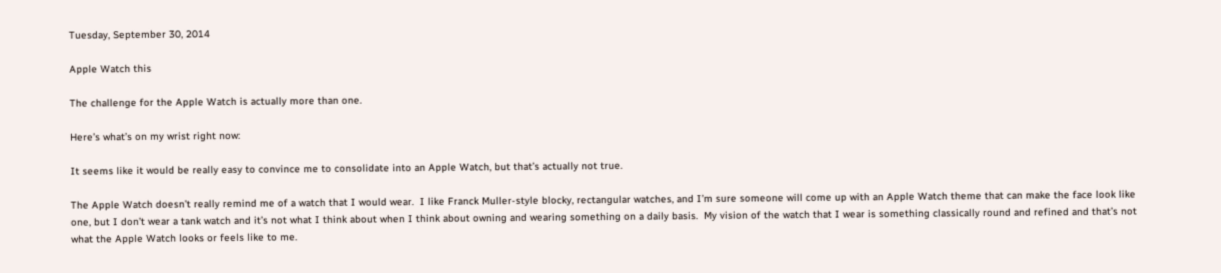Tuesday, September 30, 2014

Apple Watch this

The challenge for the Apple Watch is actually more than one.

Here’s what’s on my wrist right now:

It seems like it would be really easy to convince me to consolidate into an Apple Watch, but that’s actually not true.

The Apple Watch doesn’t really remind me of a watch that I would wear.  I like Franck Muller-style blocky, rectangular watches, and I’m sure someone will come up with an Apple Watch theme that can make the face look like one, but I don’t wear a tank watch and it’s not what I think about when I think about owning and wearing something on a daily basis.  My vision of the watch that I wear is something classically round and refined and that’s not what the Apple Watch looks or feels like to me.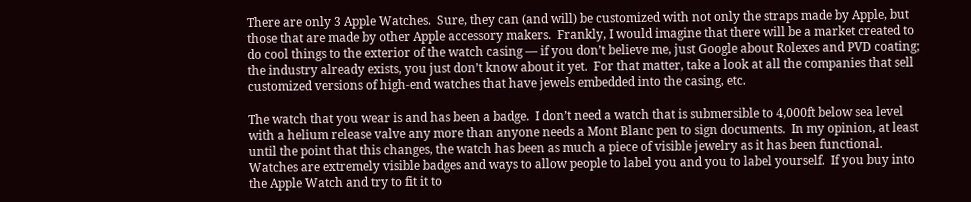There are only 3 Apple Watches.  Sure, they can (and will) be customized with not only the straps made by Apple, but those that are made by other Apple accessory makers.  Frankly, I would imagine that there will be a market created to do cool things to the exterior of the watch casing — if you don’t believe me, just Google about Rolexes and PVD coating; the industry already exists, you just don’t know about it yet.  For that matter, take a look at all the companies that sell customized versions of high-end watches that have jewels embedded into the casing, etc.

The watch that you wear is and has been a badge.  I don’t need a watch that is submersible to 4,000ft below sea level with a helium release valve any more than anyone needs a Mont Blanc pen to sign documents.  In my opinion, at least until the point that this changes, the watch has been as much a piece of visible jewelry as it has been functional.  Watches are extremely visible badges and ways to allow people to label you and you to label yourself.  If you buy into the Apple Watch and try to fit it to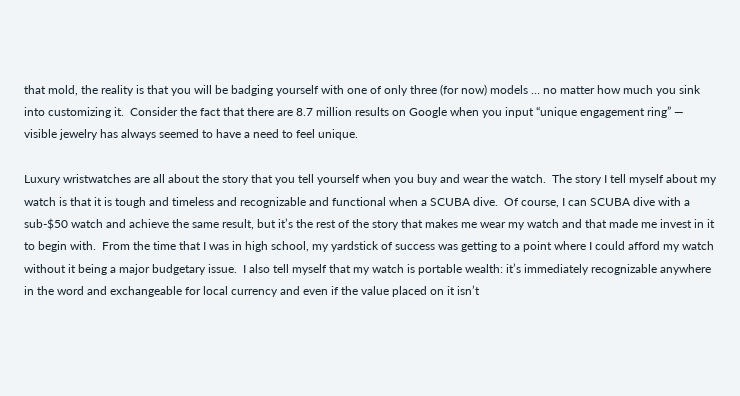that mold, the reality is that you will be badging yourself with one of only three (for now) models … no matter how much you sink into customizing it.  Consider the fact that there are 8.7 million results on Google when you input “unique engagement ring” — visible jewelry has always seemed to have a need to feel unique.

Luxury wristwatches are all about the story that you tell yourself when you buy and wear the watch.  The story I tell myself about my watch is that it is tough and timeless and recognizable and functional when a SCUBA dive.  Of course, I can SCUBA dive with a sub-$50 watch and achieve the same result, but it’s the rest of the story that makes me wear my watch and that made me invest in it to begin with.  From the time that I was in high school, my yardstick of success was getting to a point where I could afford my watch without it being a major budgetary issue.  I also tell myself that my watch is portable wealth: it’s immediately recognizable anywhere in the word and exchangeable for local currency and even if the value placed on it isn’t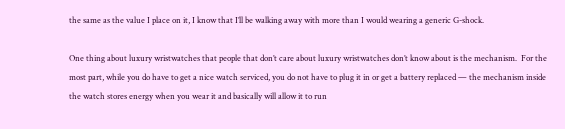the same as the value I place on it, I know that I’ll be walking away with more than I would wearing a generic G-shock.

One thing about luxury wristwatches that people that don’t care about luxury wristwatches don’t know about is the mechanism.  For the most part, while you do have to get a nice watch serviced, you do not have to plug it in or get a battery replaced — the mechanism inside the watch stores energy when you wear it and basically will allow it to run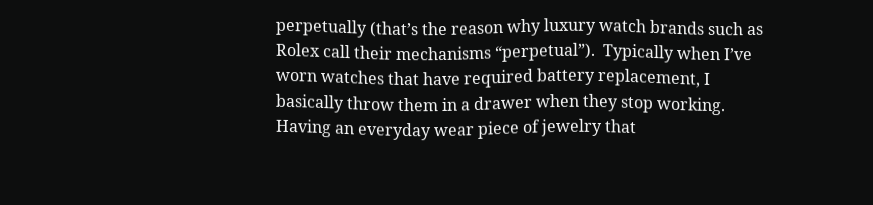perpetually (that’s the reason why luxury watch brands such as Rolex call their mechanisms “perpetual”).  Typically when I’ve worn watches that have required battery replacement, I basically throw them in a drawer when they stop working.  Having an everyday wear piece of jewelry that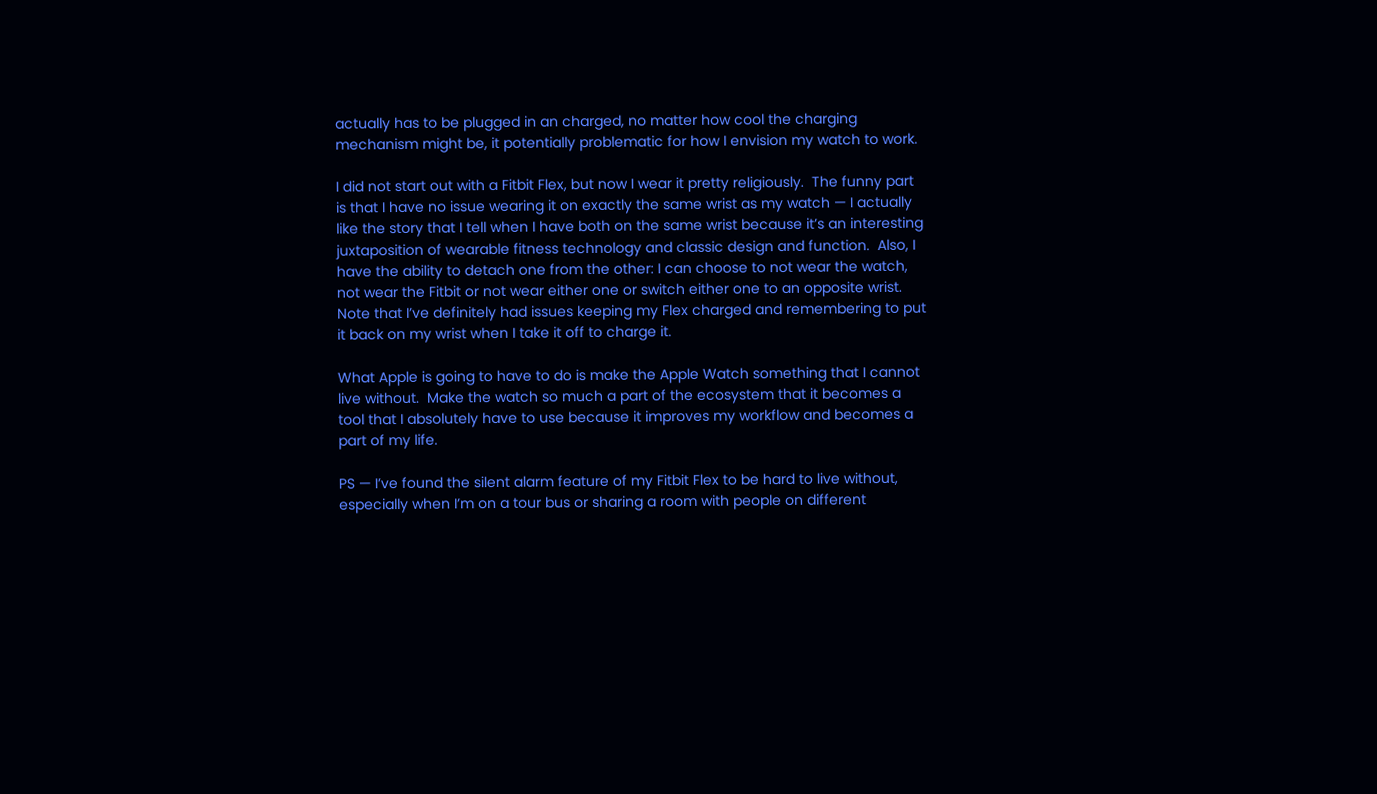actually has to be plugged in an charged, no matter how cool the charging mechanism might be, it potentially problematic for how I envision my watch to work.

I did not start out with a Fitbit Flex, but now I wear it pretty religiously.  The funny part is that I have no issue wearing it on exactly the same wrist as my watch — I actually like the story that I tell when I have both on the same wrist because it’s an interesting juxtaposition of wearable fitness technology and classic design and function.  Also, I have the ability to detach one from the other: I can choose to not wear the watch, not wear the Fitbit or not wear either one or switch either one to an opposite wrist.  Note that I’ve definitely had issues keeping my Flex charged and remembering to put it back on my wrist when I take it off to charge it.

What Apple is going to have to do is make the Apple Watch something that I cannot live without.  Make the watch so much a part of the ecosystem that it becomes a tool that I absolutely have to use because it improves my workflow and becomes a part of my life.

PS — I’ve found the silent alarm feature of my Fitbit Flex to be hard to live without, especially when I’m on a tour bus or sharing a room with people on different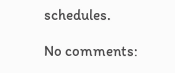schedules.

No comments: